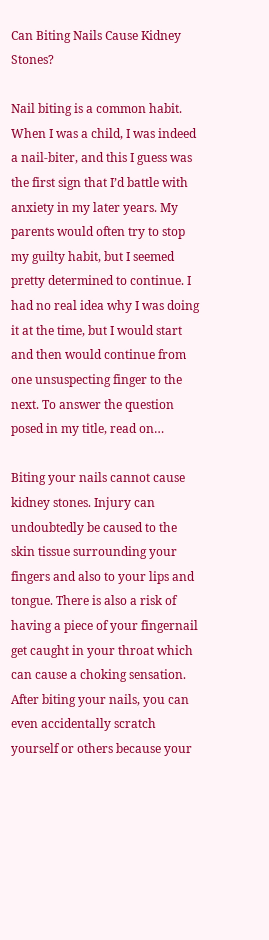Can Biting Nails Cause Kidney Stones?

Nail biting is a common habit. When I was a child, I was indeed a nail-biter, and this I guess was the first sign that I’d battle with anxiety in my later years. My parents would often try to stop my guilty habit, but I seemed pretty determined to continue. I had no real idea why I was doing it at the time, but I would start and then would continue from one unsuspecting finger to the next. To answer the question posed in my title, read on…

Biting your nails cannot cause kidney stones. Injury can undoubtedly be caused to the skin tissue surrounding your fingers and also to your lips and tongue. There is also a risk of having a piece of your fingernail get caught in your throat which can cause a choking sensation. After biting your nails, you can even accidentally scratch yourself or others because your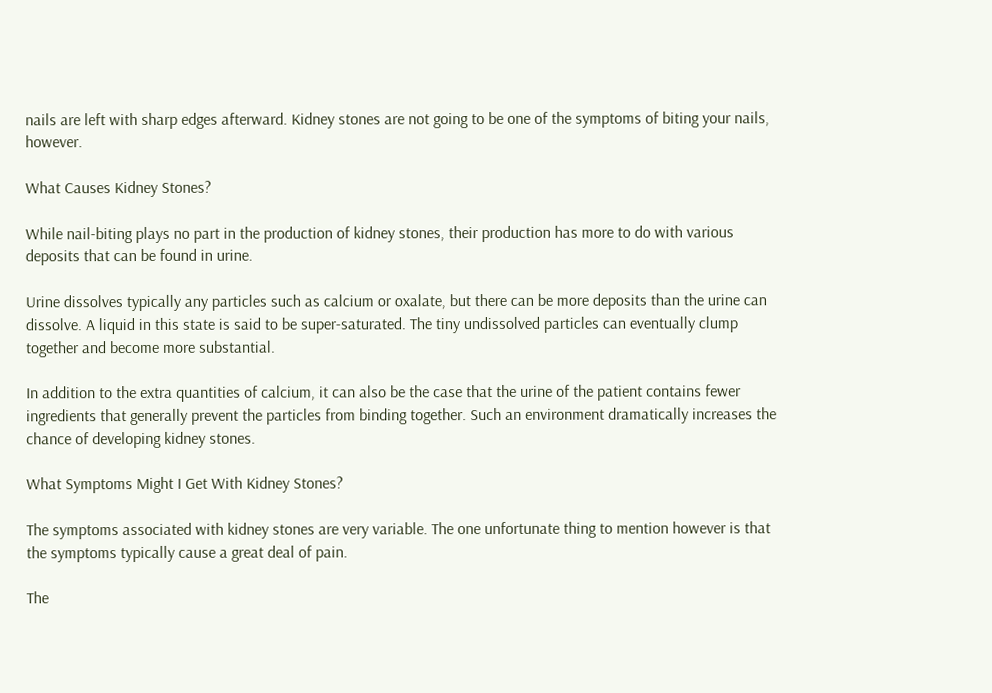nails are left with sharp edges afterward. Kidney stones are not going to be one of the symptoms of biting your nails, however.

What Causes Kidney Stones?

While nail-biting plays no part in the production of kidney stones, their production has more to do with various deposits that can be found in urine.

Urine dissolves typically any particles such as calcium or oxalate, but there can be more deposits than the urine can dissolve. A liquid in this state is said to be super-saturated. The tiny undissolved particles can eventually clump together and become more substantial.

In addition to the extra quantities of calcium, it can also be the case that the urine of the patient contains fewer ingredients that generally prevent the particles from binding together. Such an environment dramatically increases the chance of developing kidney stones.

What Symptoms Might I Get With Kidney Stones?

The symptoms associated with kidney stones are very variable. The one unfortunate thing to mention however is that the symptoms typically cause a great deal of pain.

The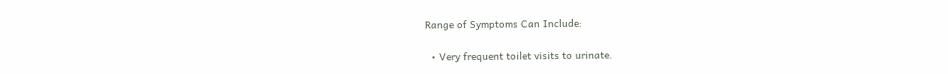Range of Symptoms Can Include:

  • Very frequent toilet visits to urinate.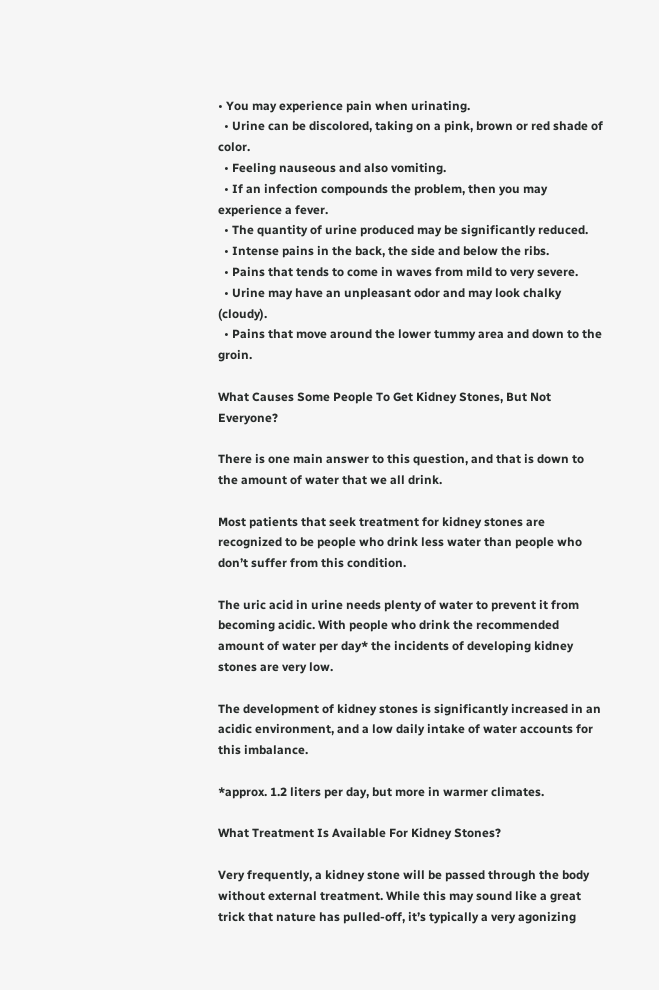• You may experience pain when urinating.
  • Urine can be discolored, taking on a pink, brown or red shade of color.
  • Feeling nauseous and also vomiting.
  • If an infection compounds the problem, then you may experience a fever.
  • The quantity of urine produced may be significantly reduced.
  • Intense pains in the back, the side and below the ribs.
  • Pains that tends to come in waves from mild to very severe.
  • Urine may have an unpleasant odor and may look chalky (cloudy).
  • Pains that move around the lower tummy area and down to the groin.

What Causes Some People To Get Kidney Stones, But Not Everyone?

There is one main answer to this question, and that is down to the amount of water that we all drink.

Most patients that seek treatment for kidney stones are recognized to be people who drink less water than people who don’t suffer from this condition.

The uric acid in urine needs plenty of water to prevent it from becoming acidic. With people who drink the recommended amount of water per day* the incidents of developing kidney stones are very low.

The development of kidney stones is significantly increased in an acidic environment, and a low daily intake of water accounts for this imbalance.

*approx. 1.2 liters per day, but more in warmer climates.

What Treatment Is Available For Kidney Stones?

Very frequently, a kidney stone will be passed through the body without external treatment. While this may sound like a great trick that nature has pulled-off, it’s typically a very agonizing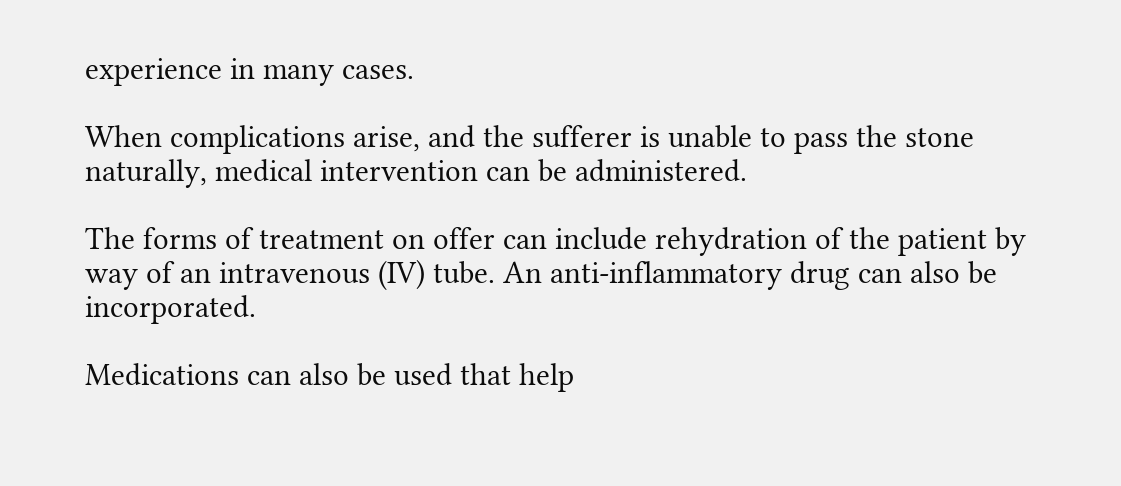experience in many cases.

When complications arise, and the sufferer is unable to pass the stone naturally, medical intervention can be administered.

The forms of treatment on offer can include rehydration of the patient by way of an intravenous (IV) tube. An anti-inflammatory drug can also be incorporated.

Medications can also be used that help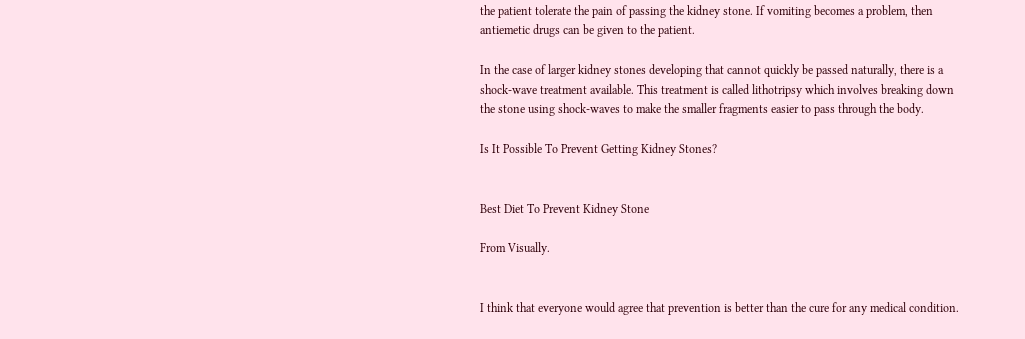the patient tolerate the pain of passing the kidney stone. If vomiting becomes a problem, then antiemetic drugs can be given to the patient.

In the case of larger kidney stones developing that cannot quickly be passed naturally, there is a shock-wave treatment available. This treatment is called lithotripsy which involves breaking down the stone using shock-waves to make the smaller fragments easier to pass through the body.

Is It Possible To Prevent Getting Kidney Stones?


Best Diet To Prevent Kidney Stone

From Visually.


I think that everyone would agree that prevention is better than the cure for any medical condition.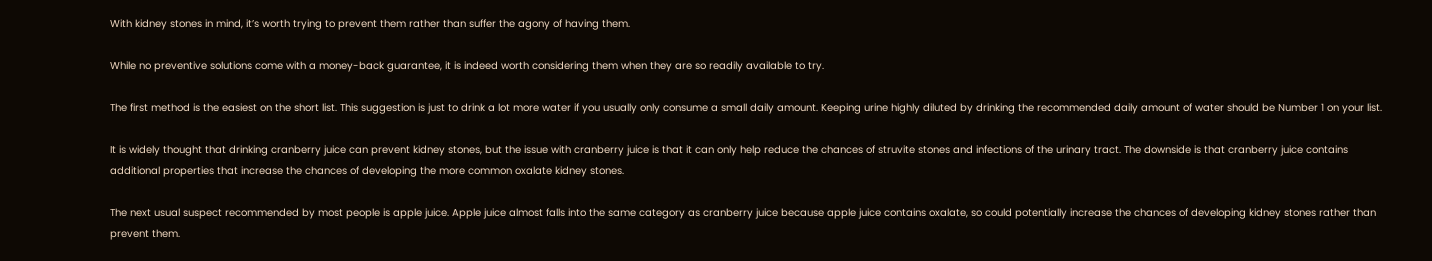With kidney stones in mind, it’s worth trying to prevent them rather than suffer the agony of having them.

While no preventive solutions come with a money-back guarantee, it is indeed worth considering them when they are so readily available to try.

The first method is the easiest on the short list. This suggestion is just to drink a lot more water if you usually only consume a small daily amount. Keeping urine highly diluted by drinking the recommended daily amount of water should be Number 1 on your list.

It is widely thought that drinking cranberry juice can prevent kidney stones, but the issue with cranberry juice is that it can only help reduce the chances of struvite stones and infections of the urinary tract. The downside is that cranberry juice contains additional properties that increase the chances of developing the more common oxalate kidney stones.

The next usual suspect recommended by most people is apple juice. Apple juice almost falls into the same category as cranberry juice because apple juice contains oxalate, so could potentially increase the chances of developing kidney stones rather than prevent them.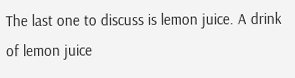The last one to discuss is lemon juice. A drink of lemon juice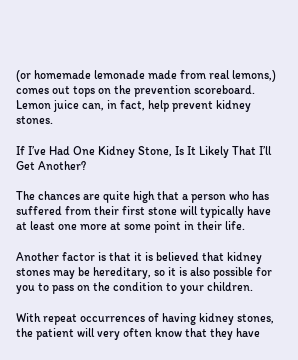(or homemade lemonade made from real lemons,) comes out tops on the prevention scoreboard. Lemon juice can, in fact, help prevent kidney stones.

If I’ve Had One Kidney Stone, Is It Likely That I’ll Get Another?

The chances are quite high that a person who has suffered from their first stone will typically have at least one more at some point in their life.

Another factor is that it is believed that kidney stones may be hereditary, so it is also possible for you to pass on the condition to your children.

With repeat occurrences of having kidney stones, the patient will very often know that they have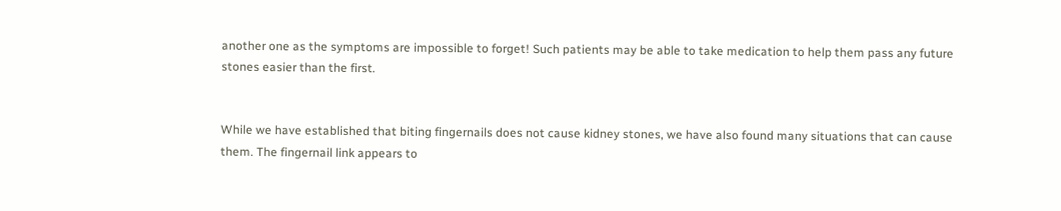another one as the symptoms are impossible to forget! Such patients may be able to take medication to help them pass any future stones easier than the first.


While we have established that biting fingernails does not cause kidney stones, we have also found many situations that can cause them. The fingernail link appears to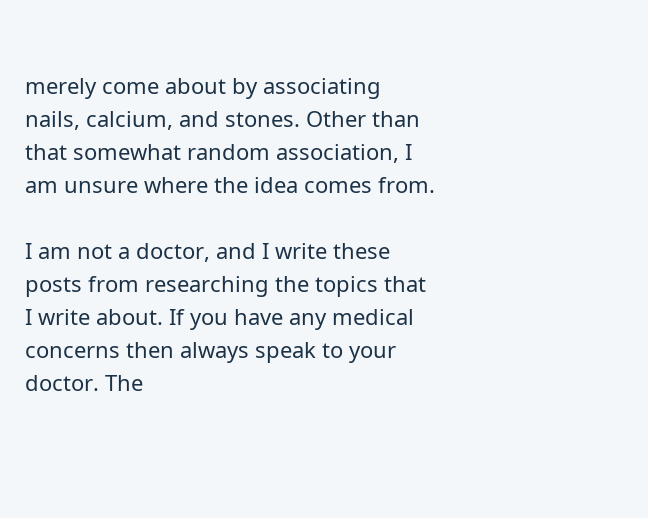merely come about by associating nails, calcium, and stones. Other than that somewhat random association, I am unsure where the idea comes from.

I am not a doctor, and I write these posts from researching the topics that I write about. If you have any medical concerns then always speak to your doctor. The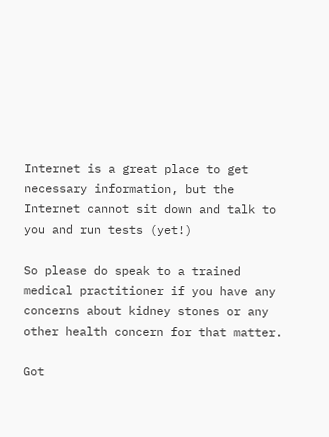Internet is a great place to get necessary information, but the Internet cannot sit down and talk to you and run tests (yet!)

So please do speak to a trained medical practitioner if you have any concerns about kidney stones or any other health concern for that matter.

Got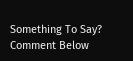Something To Say? Comment Below